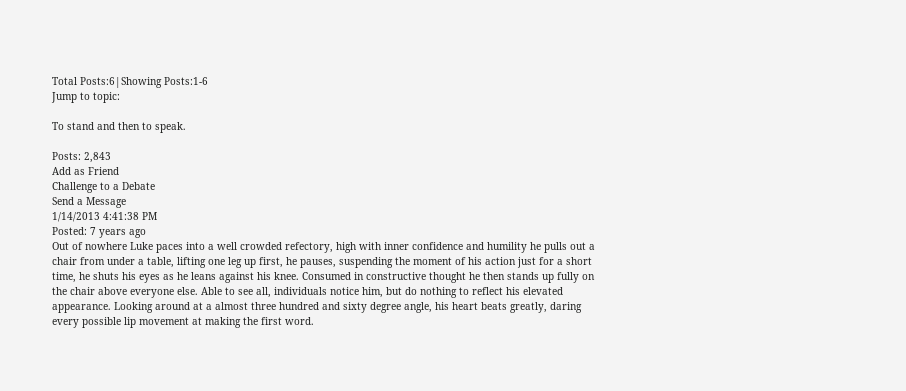Total Posts:6|Showing Posts:1-6
Jump to topic:

To stand and then to speak.

Posts: 2,843
Add as Friend
Challenge to a Debate
Send a Message
1/14/2013 4:41:38 PM
Posted: 7 years ago
Out of nowhere Luke paces into a well crowded refectory, high with inner confidence and humility he pulls out a chair from under a table, lifting one leg up first, he pauses, suspending the moment of his action just for a short time, he shuts his eyes as he leans against his knee. Consumed in constructive thought he then stands up fully on the chair above everyone else. Able to see all, individuals notice him, but do nothing to reflect his elevated appearance. Looking around at a almost three hundred and sixty degree angle, his heart beats greatly, daring every possible lip movement at making the first word.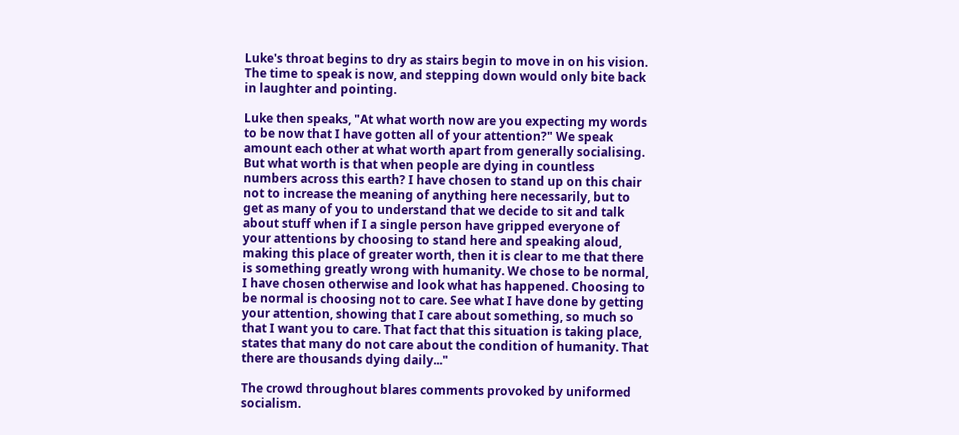Luke's throat begins to dry as stairs begin to move in on his vision. The time to speak is now, and stepping down would only bite back in laughter and pointing.

Luke then speaks, "At what worth now are you expecting my words to be now that I have gotten all of your attention?" We speak amount each other at what worth apart from generally socialising. But what worth is that when people are dying in countless numbers across this earth? I have chosen to stand up on this chair not to increase the meaning of anything here necessarily, but to get as many of you to understand that we decide to sit and talk about stuff when if I a single person have gripped everyone of your attentions by choosing to stand here and speaking aloud, making this place of greater worth, then it is clear to me that there is something greatly wrong with humanity. We chose to be normal, I have chosen otherwise and look what has happened. Choosing to be normal is choosing not to care. See what I have done by getting your attention, showing that I care about something, so much so that I want you to care. That fact that this situation is taking place, states that many do not care about the condition of humanity. That there are thousands dying daily..."

The crowd throughout blares comments provoked by uniformed socialism.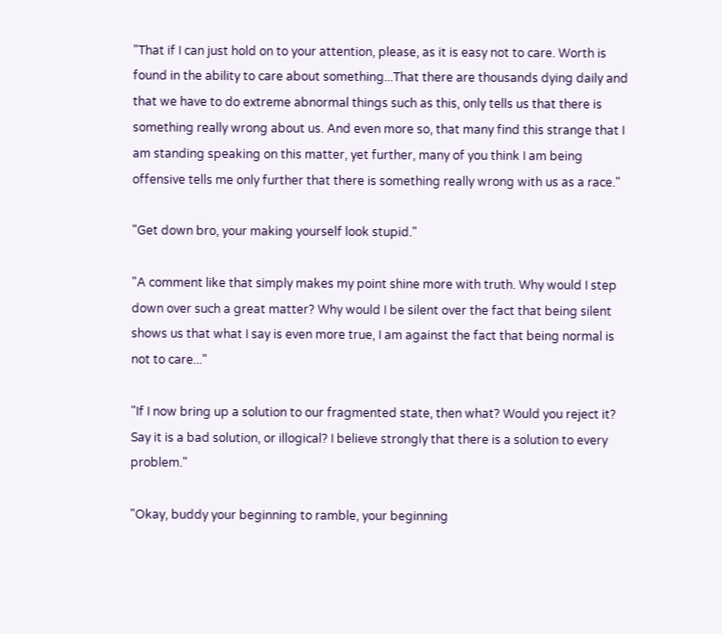"That if I can just hold on to your attention, please, as it is easy not to care. Worth is found in the ability to care about something...That there are thousands dying daily and that we have to do extreme abnormal things such as this, only tells us that there is something really wrong about us. And even more so, that many find this strange that I am standing speaking on this matter, yet further, many of you think I am being offensive tells me only further that there is something really wrong with us as a race."

"Get down bro, your making yourself look stupid."

"A comment like that simply makes my point shine more with truth. Why would I step down over such a great matter? Why would I be silent over the fact that being silent shows us that what I say is even more true, I am against the fact that being normal is not to care..."

"If I now bring up a solution to our fragmented state, then what? Would you reject it? Say it is a bad solution, or illogical? I believe strongly that there is a solution to every problem."

"Okay, buddy your beginning to ramble, your beginning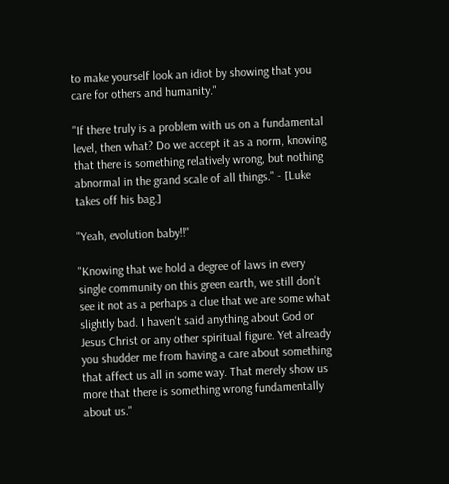to make yourself look an idiot by showing that you care for others and humanity."

"If there truly is a problem with us on a fundamental level, then what? Do we accept it as a norm, knowing that there is something relatively wrong, but nothing abnormal in the grand scale of all things." - [Luke takes off his bag.]

"Yeah, evolution baby!!"

"Knowing that we hold a degree of laws in every single community on this green earth, we still don't see it not as a perhaps a clue that we are some what slightly bad. I haven't said anything about God or Jesus Christ or any other spiritual figure. Yet already you shudder me from having a care about something that affect us all in some way. That merely show us more that there is something wrong fundamentally about us."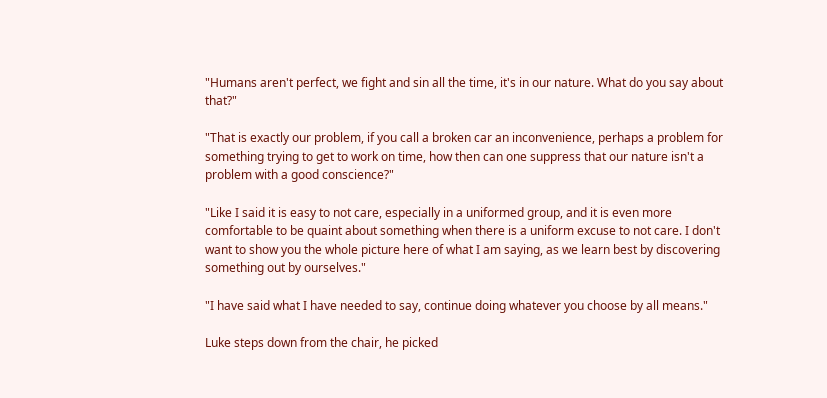"Humans aren't perfect, we fight and sin all the time, it's in our nature. What do you say about that?"

"That is exactly our problem, if you call a broken car an inconvenience, perhaps a problem for something trying to get to work on time, how then can one suppress that our nature isn't a problem with a good conscience?"

"Like I said it is easy to not care, especially in a uniformed group, and it is even more comfortable to be quaint about something when there is a uniform excuse to not care. I don't want to show you the whole picture here of what I am saying, as we learn best by discovering something out by ourselves."

"I have said what I have needed to say, continue doing whatever you choose by all means."

Luke steps down from the chair, he picked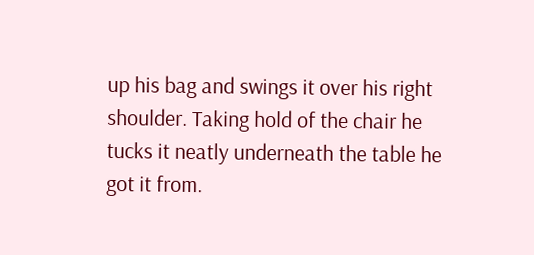up his bag and swings it over his right shoulder. Taking hold of the chair he tucks it neatly underneath the table he got it from.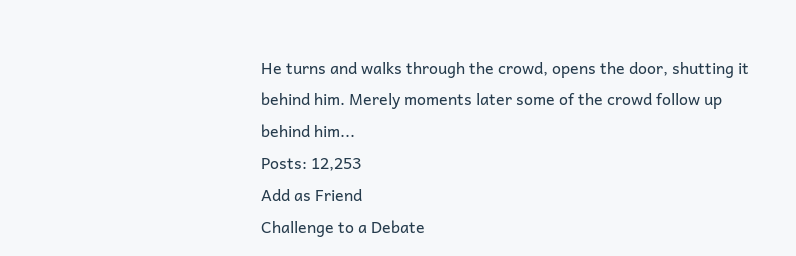He turns and walks through the crowd, opens the door, shutting it behind him. Merely moments later some of the crowd follow up behind him...
Posts: 12,253
Add as Friend
Challenge to a Debate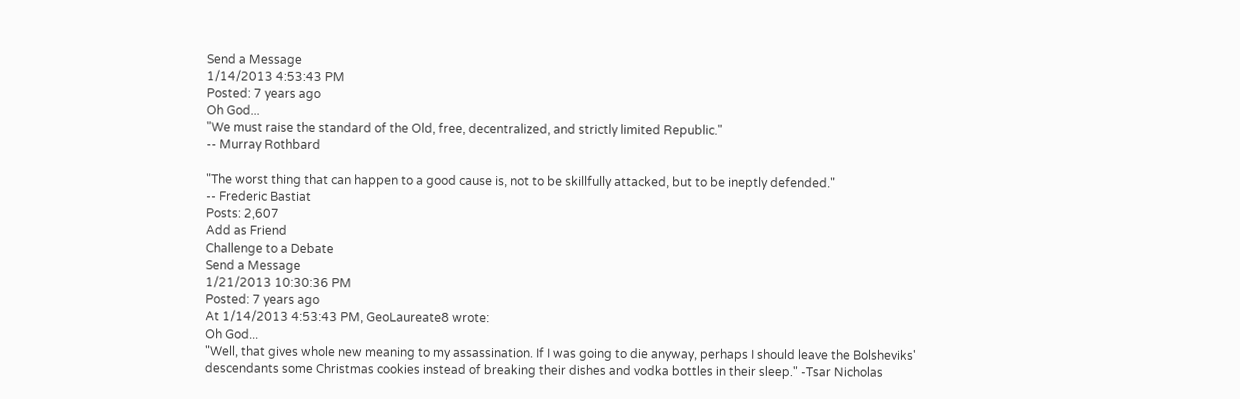Send a Message
1/14/2013 4:53:43 PM
Posted: 7 years ago
Oh God...
"We must raise the standard of the Old, free, decentralized, and strictly limited Republic."
-- Murray Rothbard

"The worst thing that can happen to a good cause is, not to be skillfully attacked, but to be ineptly defended."
-- Frederic Bastiat
Posts: 2,607
Add as Friend
Challenge to a Debate
Send a Message
1/21/2013 10:30:36 PM
Posted: 7 years ago
At 1/14/2013 4:53:43 PM, GeoLaureate8 wrote:
Oh God...
"Well, that gives whole new meaning to my assassination. If I was going to die anyway, perhaps I should leave the Bolsheviks' descendants some Christmas cookies instead of breaking their dishes and vodka bottles in their sleep." -Tsar Nicholas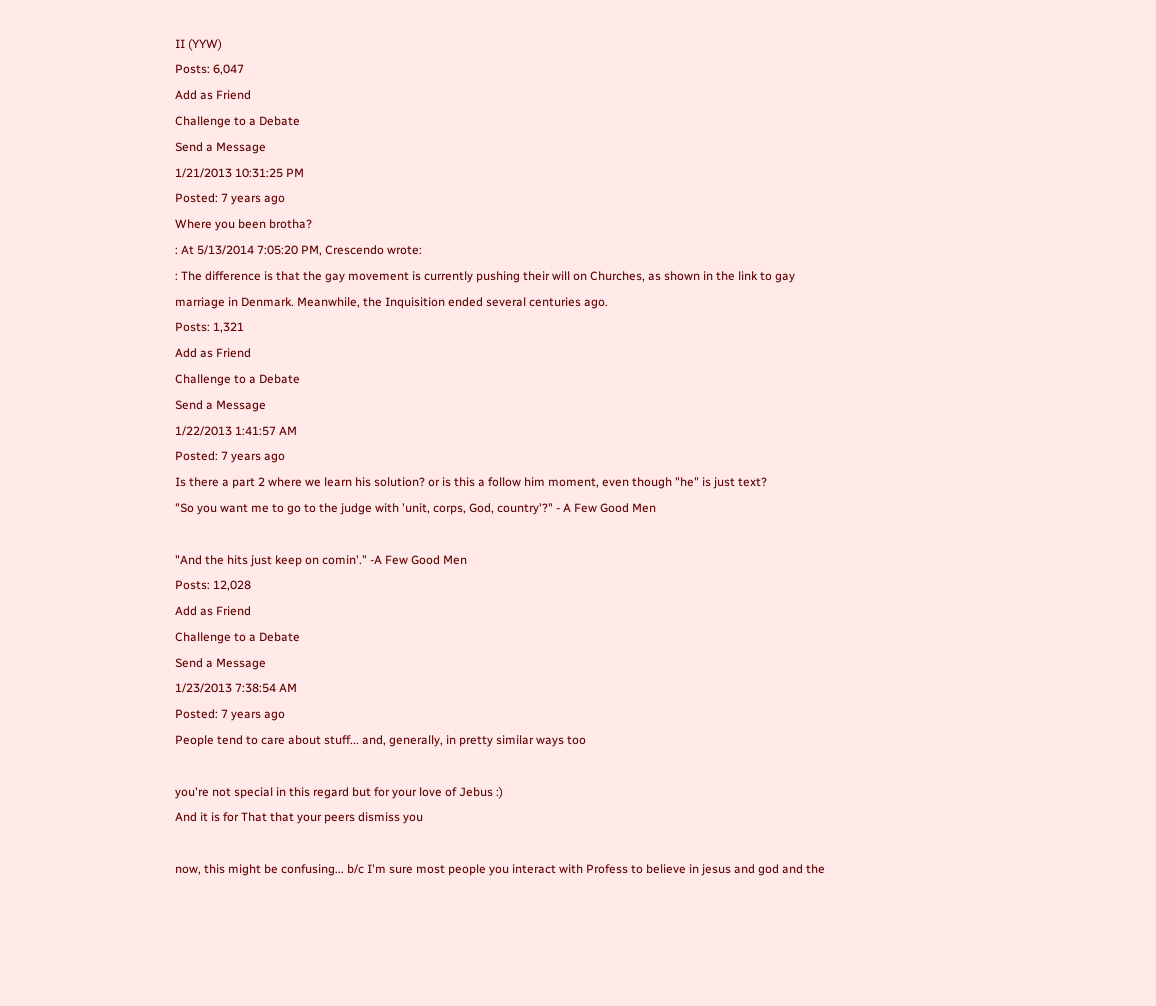II (YYW)
Posts: 6,047
Add as Friend
Challenge to a Debate
Send a Message
1/21/2013 10:31:25 PM
Posted: 7 years ago
Where you been brotha?
: At 5/13/2014 7:05:20 PM, Crescendo wrote:
: The difference is that the gay movement is currently pushing their will on Churches, as shown in the link to gay marriage in Denmark. Meanwhile, the Inquisition ended several centuries ago.
Posts: 1,321
Add as Friend
Challenge to a Debate
Send a Message
1/22/2013 1:41:57 AM
Posted: 7 years ago
Is there a part 2 where we learn his solution? or is this a follow him moment, even though "he" is just text?
"So you want me to go to the judge with 'unit, corps, God, country'?" - A Few Good Men

"And the hits just keep on comin'." -A Few Good Men
Posts: 12,028
Add as Friend
Challenge to a Debate
Send a Message
1/23/2013 7:38:54 AM
Posted: 7 years ago
People tend to care about stuff... and, generally, in pretty similar ways too

you're not special in this regard but for your love of Jebus :)
And it is for That that your peers dismiss you

now, this might be confusing... b/c I'm sure most people you interact with Profess to believe in jesus and god and the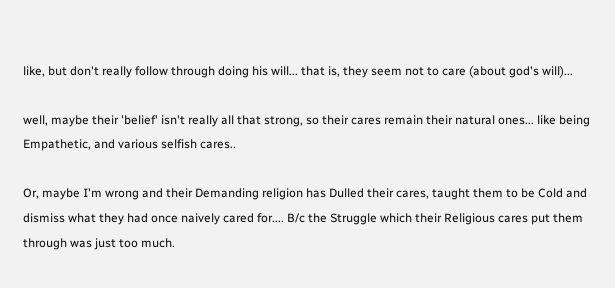like, but don't really follow through doing his will... that is, they seem not to care (about god's will)...

well, maybe their 'belief' isn't really all that strong, so their cares remain their natural ones... like being Empathetic, and various selfish cares..

Or, maybe I'm wrong and their Demanding religion has Dulled their cares, taught them to be Cold and dismiss what they had once naively cared for.... B/c the Struggle which their Religious cares put them through was just too much.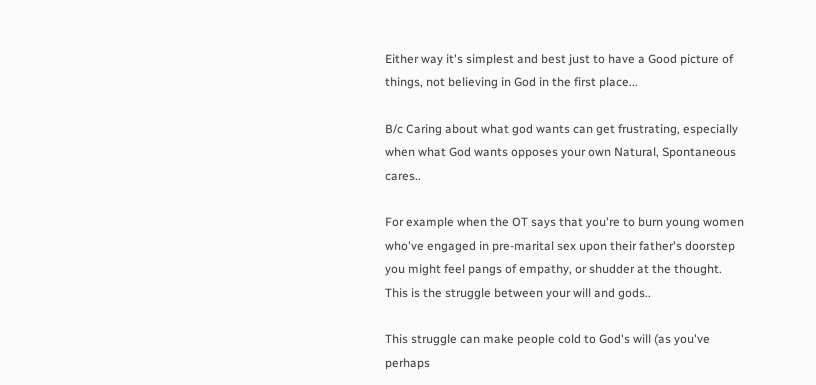Either way it's simplest and best just to have a Good picture of things, not believing in God in the first place...

B/c Caring about what god wants can get frustrating, especially when what God wants opposes your own Natural, Spontaneous cares..

For example when the OT says that you're to burn young women who've engaged in pre-marital sex upon their father's doorstep you might feel pangs of empathy, or shudder at the thought.
This is the struggle between your will and gods..

This struggle can make people cold to God's will (as you've perhaps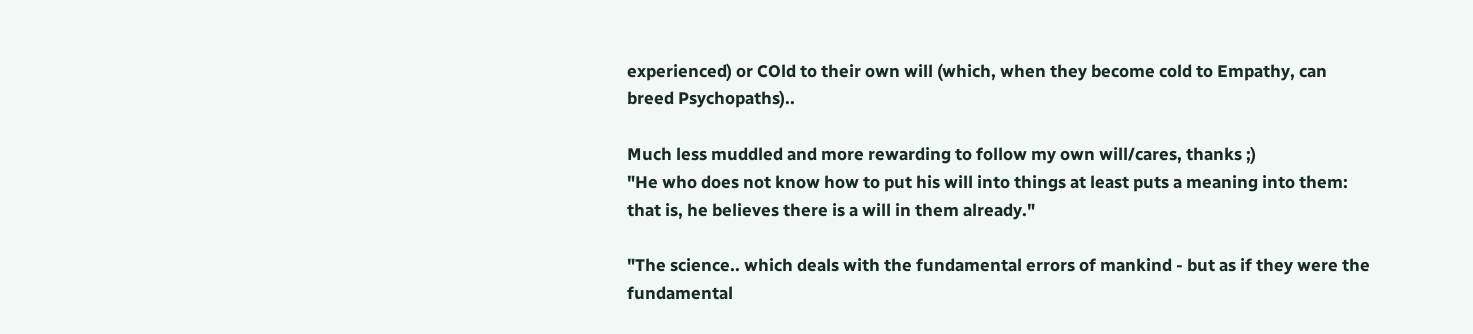experienced) or COld to their own will (which, when they become cold to Empathy, can breed Psychopaths)..

Much less muddled and more rewarding to follow my own will/cares, thanks ;)
"He who does not know how to put his will into things at least puts a meaning into them: that is, he believes there is a will in them already."

"The science.. which deals with the fundamental errors of mankind - but as if they were the fundamental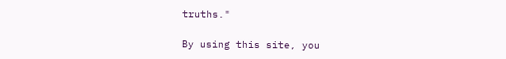truths."

By using this site, you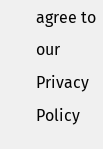agree to our Privacy Policy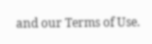and our Terms of Use.